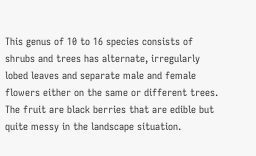This genus of 10 to 16 species consists of shrubs and trees has alternate, irregularly lobed leaves and separate male and female flowers either on the same or different trees. The fruit are black berries that are edible but quite messy in the landscape situation.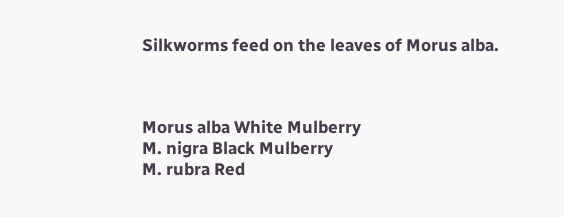Silkworms feed on the leaves of Morus alba.



Morus alba White Mulberry
M. nigra Black Mulberry
M. rubra Red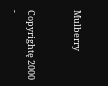Mulberry


Copyrightę 2000 -